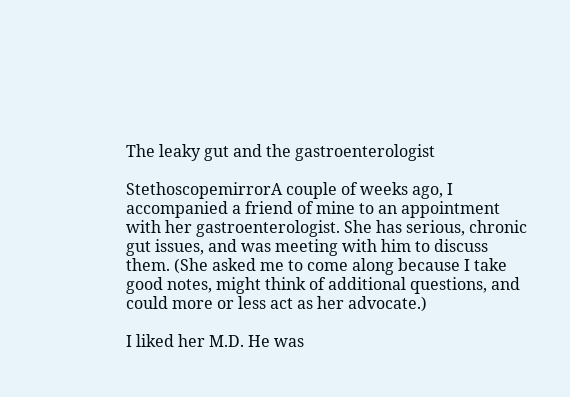The leaky gut and the gastroenterologist

StethoscopemirrorA couple of weeks ago, I accompanied a friend of mine to an appointment with her gastroenterologist. She has serious, chronic gut issues, and was meeting with him to discuss them. (She asked me to come along because I take good notes, might think of additional questions, and could more or less act as her advocate.)

I liked her M.D. He was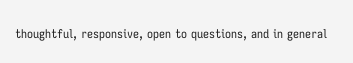thoughtful, responsive, open to questions, and in general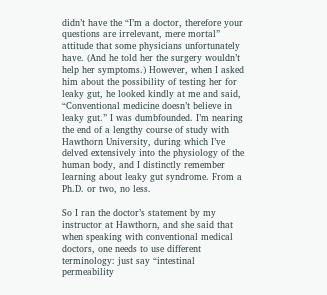didn’t have the “I’m a doctor, therefore your questions are irrelevant, mere mortal” attitude that some physicians unfortunately have. (And he told her the surgery wouldn’t help her symptoms.) However, when I asked him about the possibility of testing her for leaky gut, he looked kindly at me and said, “Conventional medicine doesn’t believe in leaky gut.” I was dumbfounded. I’m nearing the end of a lengthy course of study with Hawthorn University, during which I’ve delved extensively into the physiology of the human body, and I distinctly remember learning about leaky gut syndrome. From a Ph.D. or two, no less.

So I ran the doctor’s statement by my instructor at Hawthorn, and she said that when speaking with conventional medical doctors, one needs to use different terminology: just say “intestinal permeability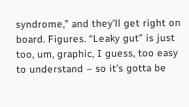syndrome,” and they’ll get right on board. Figures. “Leaky gut” is just too, um, graphic, I guess, too easy to understand – so it’s gotta be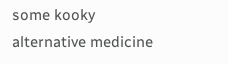some kooky alternative medicine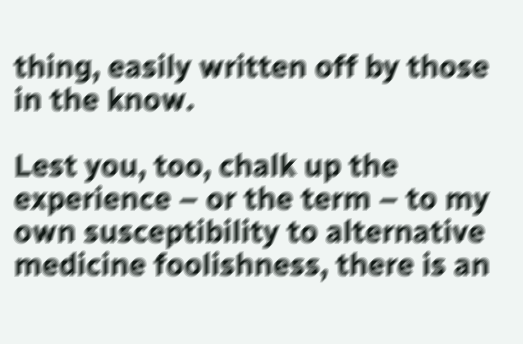thing, easily written off by those in the know.

Lest you, too, chalk up the experience – or the term – to my own susceptibility to alternative medicine foolishness, there is an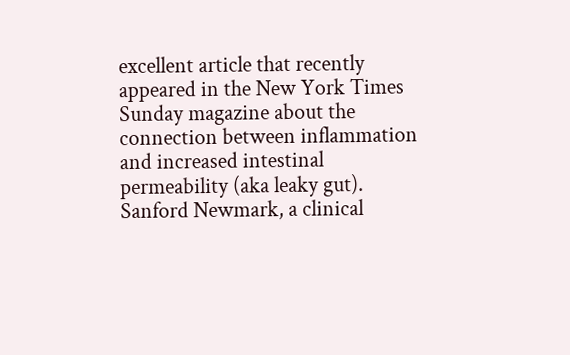excellent article that recently appeared in the New York Times Sunday magazine about the connection between inflammation and increased intestinal permeability (aka leaky gut). Sanford Newmark, a clinical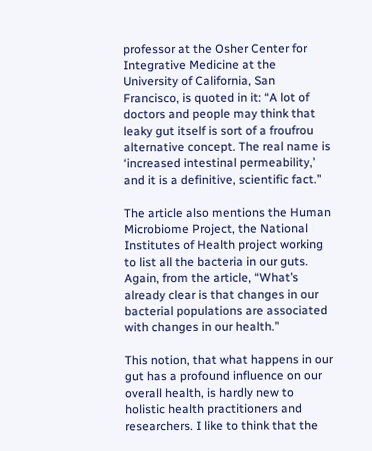professor at the Osher Center for Integrative Medicine at the University of California, San Francisco, is quoted in it: “A lot of doctors and people may think that leaky gut itself is sort of a froufrou alternative concept. The real name is ‘increased intestinal permeability,’ and it is a definitive, scientific fact.”

The article also mentions the Human Microbiome Project, the National Institutes of Health project working to list all the bacteria in our guts. Again, from the article, “What’s already clear is that changes in our bacterial populations are associated with changes in our health.”

This notion, that what happens in our gut has a profound influence on our overall health, is hardly new to holistic health practitioners and researchers. I like to think that the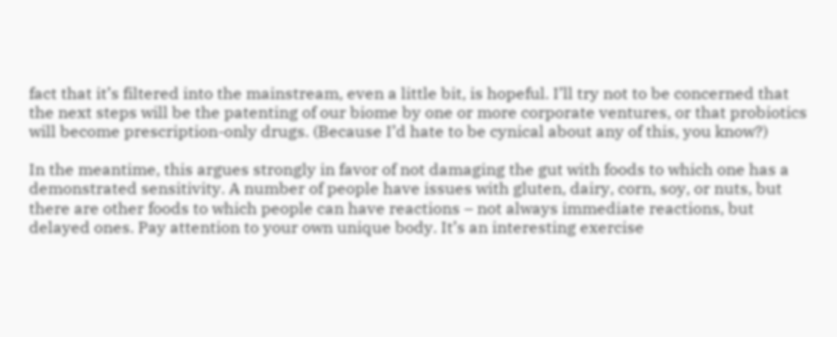fact that it’s filtered into the mainstream, even a little bit, is hopeful. I’ll try not to be concerned that the next steps will be the patenting of our biome by one or more corporate ventures, or that probiotics will become prescription-only drugs. (Because I’d hate to be cynical about any of this, you know?)

In the meantime, this argues strongly in favor of not damaging the gut with foods to which one has a demonstrated sensitivity. A number of people have issues with gluten, dairy, corn, soy, or nuts, but there are other foods to which people can have reactions – not always immediate reactions, but delayed ones. Pay attention to your own unique body. It’s an interesting exercise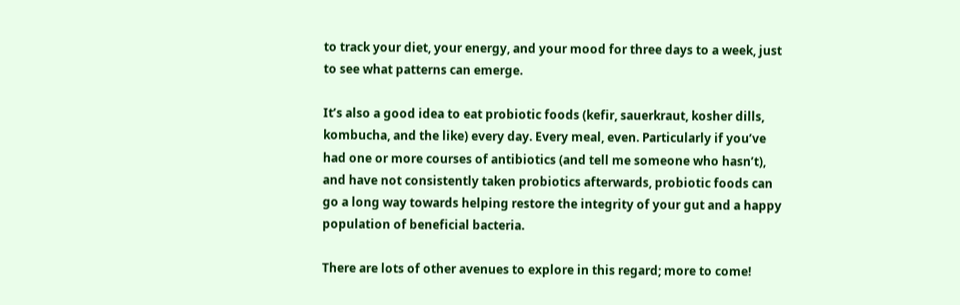to track your diet, your energy, and your mood for three days to a week, just to see what patterns can emerge.

It’s also a good idea to eat probiotic foods (kefir, sauerkraut, kosher dills, kombucha, and the like) every day. Every meal, even. Particularly if you’ve had one or more courses of antibiotics (and tell me someone who hasn’t), and have not consistently taken probiotics afterwards, probiotic foods can go a long way towards helping restore the integrity of your gut and a happy population of beneficial bacteria.

There are lots of other avenues to explore in this regard; more to come!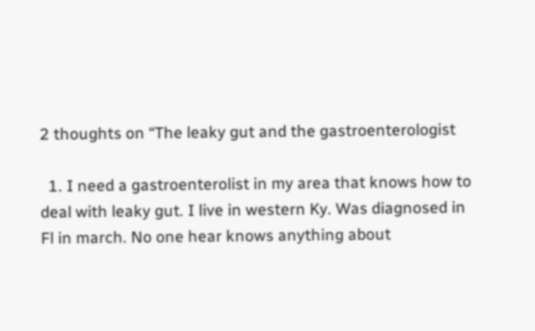2 thoughts on “The leaky gut and the gastroenterologist

  1. I need a gastroenterolist in my area that knows how to deal with leaky gut. I live in western Ky. Was diagnosed in Fl in march. No one hear knows anything about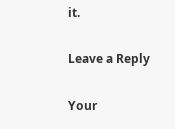it.

Leave a Reply

Your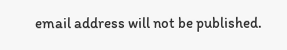email address will not be published.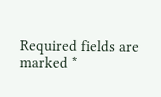Required fields are marked *